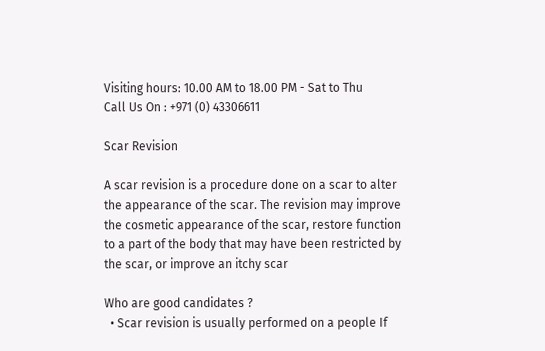Visiting hours: 10.00 AM to 18.00 PM - Sat to Thu
Call Us On : +971 (0) 43306611

Scar Revision

A scar revision is a procedure done on a scar to alter the appearance of the scar. The revision may improve the cosmetic appearance of the scar, restore function to a part of the body that may have been restricted by the scar, or improve an itchy scar

Who are good candidates ?
  • Scar revision is usually performed on a people If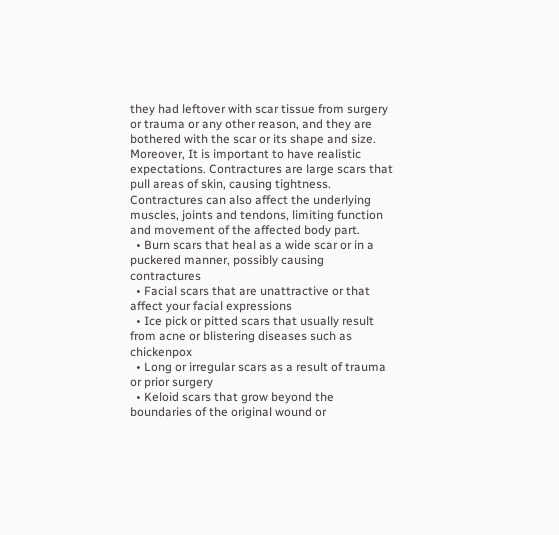they had leftover with scar tissue from surgery or trauma or any other reason, and they are bothered with the scar or its shape and size. Moreover, It is important to have realistic expectations. Contractures are large scars that pull areas of skin, causing tightness. Contractures can also affect the underlying muscles, joints and tendons, limiting function and movement of the affected body part.
  • Burn scars that heal as a wide scar or in a puckered manner, possibly causing contractures
  • Facial scars that are unattractive or that affect your facial expressions
  • Ice pick or pitted scars that usually result from acne or blistering diseases such as chickenpox
  • Long or irregular scars as a result of trauma or prior surgery
  • Keloid scars that grow beyond the boundaries of the original wound or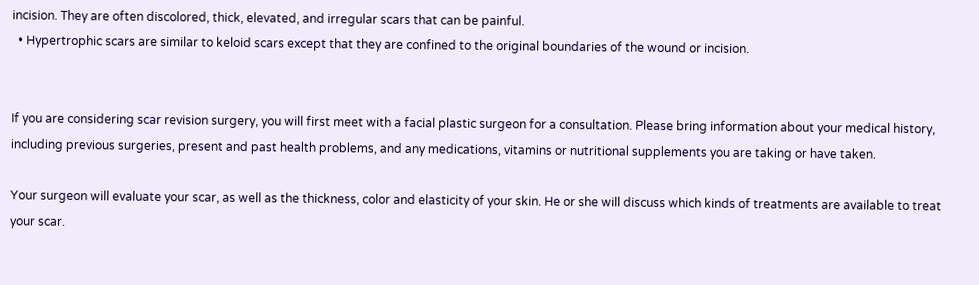incision. They are often discolored, thick, elevated, and irregular scars that can be painful.
  • Hypertrophic scars are similar to keloid scars except that they are confined to the original boundaries of the wound or incision.


If you are considering scar revision surgery, you will first meet with a facial plastic surgeon for a consultation. Please bring information about your medical history, including previous surgeries, present and past health problems, and any medications, vitamins or nutritional supplements you are taking or have taken.

Your surgeon will evaluate your scar, as well as the thickness, color and elasticity of your skin. He or she will discuss which kinds of treatments are available to treat your scar.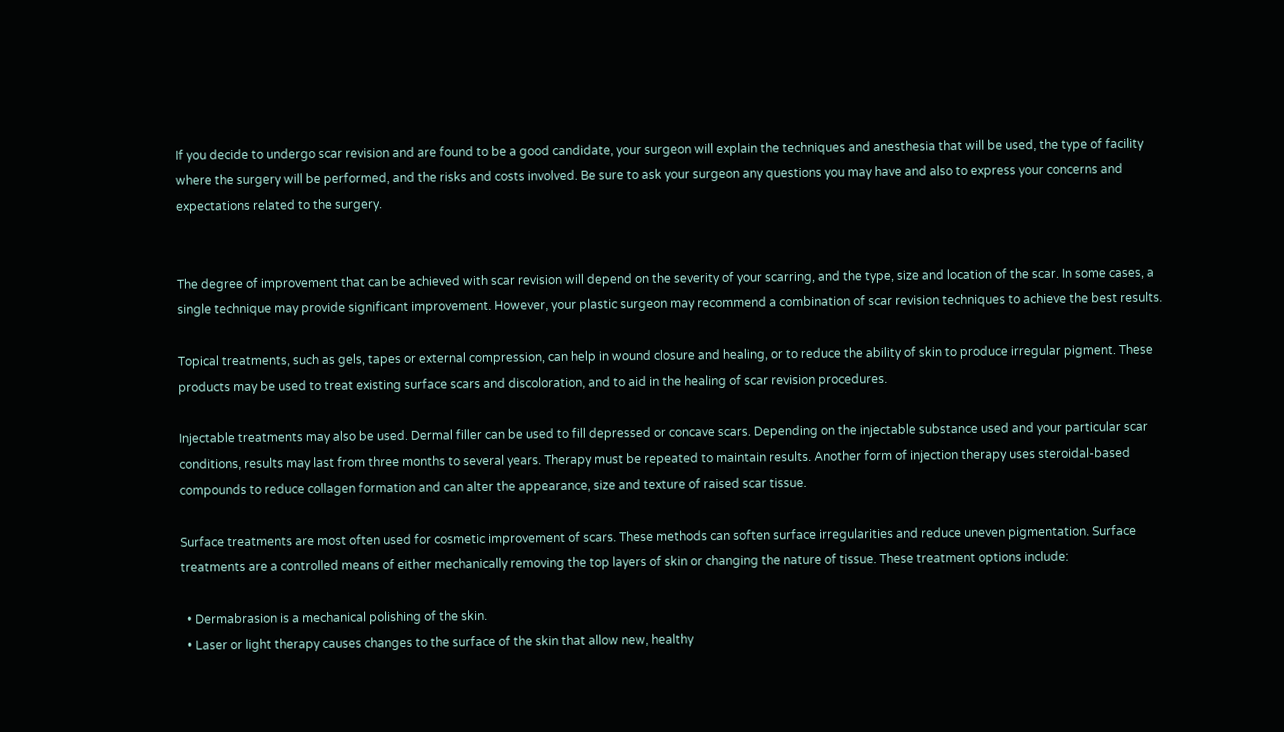If you decide to undergo scar revision and are found to be a good candidate, your surgeon will explain the techniques and anesthesia that will be used, the type of facility where the surgery will be performed, and the risks and costs involved. Be sure to ask your surgeon any questions you may have and also to express your concerns and expectations related to the surgery.


The degree of improvement that can be achieved with scar revision will depend on the severity of your scarring, and the type, size and location of the scar. In some cases, a single technique may provide significant improvement. However, your plastic surgeon may recommend a combination of scar revision techniques to achieve the best results.

Topical treatments, such as gels, tapes or external compression, can help in wound closure and healing, or to reduce the ability of skin to produce irregular pigment. These products may be used to treat existing surface scars and discoloration, and to aid in the healing of scar revision procedures.

Injectable treatments may also be used. Dermal filler can be used to fill depressed or concave scars. Depending on the injectable substance used and your particular scar conditions, results may last from three months to several years. Therapy must be repeated to maintain results. Another form of injection therapy uses steroidal-based compounds to reduce collagen formation and can alter the appearance, size and texture of raised scar tissue.

Surface treatments are most often used for cosmetic improvement of scars. These methods can soften surface irregularities and reduce uneven pigmentation. Surface treatments are a controlled means of either mechanically removing the top layers of skin or changing the nature of tissue. These treatment options include:

  • Dermabrasion is a mechanical polishing of the skin.
  • Laser or light therapy causes changes to the surface of the skin that allow new, healthy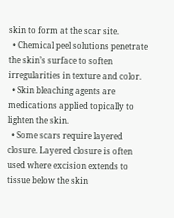skin to form at the scar site.
  • Chemical peel solutions penetrate the skin’s surface to soften irregularities in texture and color.
  • Skin bleaching agents are medications applied topically to lighten the skin.
  • Some scars require layered closure. Layered closure is often used where excision extends to tissue below the skin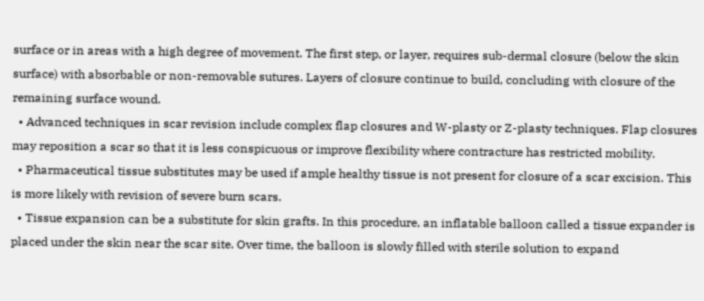surface or in areas with a high degree of movement. The first step, or layer, requires sub-dermal closure (below the skin surface) with absorbable or non-removable sutures. Layers of closure continue to build, concluding with closure of the remaining surface wound.
  • Advanced techniques in scar revision include complex flap closures and W-plasty or Z-plasty techniques. Flap closures may reposition a scar so that it is less conspicuous or improve flexibility where contracture has restricted mobility.
  • Pharmaceutical tissue substitutes may be used if ample healthy tissue is not present for closure of a scar excision. This is more likely with revision of severe burn scars.
  • Tissue expansion can be a substitute for skin grafts. In this procedure, an inflatable balloon called a tissue expander is placed under the skin near the scar site. Over time, the balloon is slowly filled with sterile solution to expand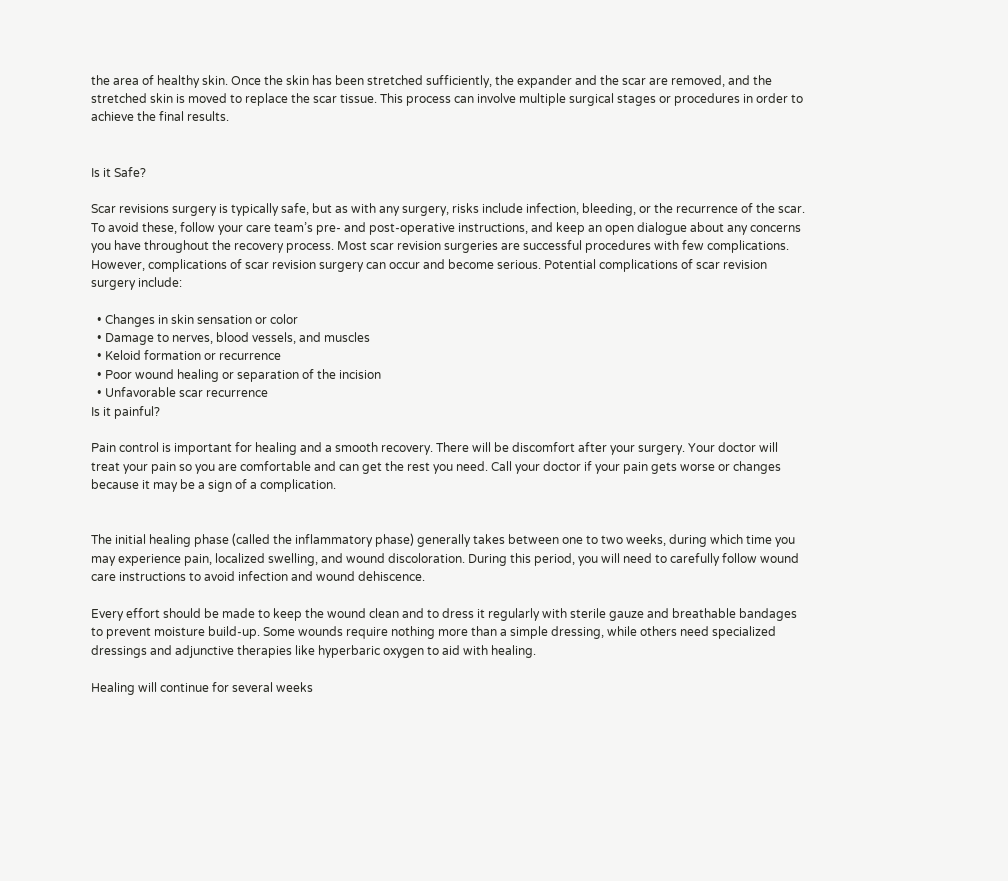the area of healthy skin. Once the skin has been stretched sufficiently, the expander and the scar are removed, and the stretched skin is moved to replace the scar tissue. This process can involve multiple surgical stages or procedures in order to achieve the final results.


Is it Safe?

Scar revisions surgery is typically safe, but as with any surgery, risks include infection, bleeding, or the recurrence of the scar. To avoid these, follow your care team’s pre- and post-operative instructions, and keep an open dialogue about any concerns you have throughout the recovery process. Most scar revision surgeries are successful procedures with few complications. However, complications of scar revision surgery can occur and become serious. Potential complications of scar revision surgery include:

  • Changes in skin sensation or color
  • Damage to nerves, blood vessels, and muscles
  • Keloid formation or recurrence
  • Poor wound healing or separation of the incision
  • Unfavorable scar recurrence
Is it painful?

Pain control is important for healing and a smooth recovery. There will be discomfort after your surgery. Your doctor will treat your pain so you are comfortable and can get the rest you need. Call your doctor if your pain gets worse or changes because it may be a sign of a complication.


The initial healing phase (called the inflammatory phase) generally takes between one to two weeks, during which time you may experience pain, localized swelling, and wound discoloration. During this period, you will need to carefully follow wound care instructions to avoid infection and wound dehiscence.

Every effort should be made to keep the wound clean and to dress it regularly with sterile gauze and breathable bandages to prevent moisture build-up. Some wounds require nothing more than a simple dressing, while others need specialized dressings and adjunctive therapies like hyperbaric oxygen to aid with healing.

Healing will continue for several weeks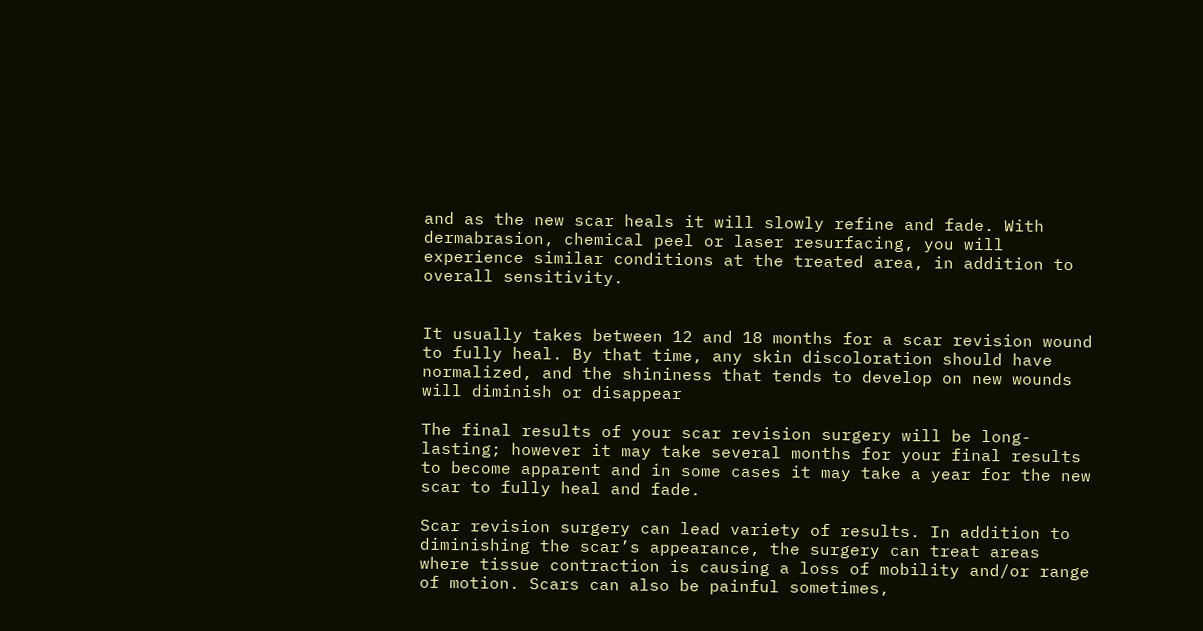and as the new scar heals it will slowly refine and fade. With dermabrasion, chemical peel or laser resurfacing, you will experience similar conditions at the treated area, in addition to overall sensitivity.


It usually takes between 12 and 18 months for a scar revision wound to fully heal. By that time, any skin discoloration should have normalized, and the shininess that tends to develop on new wounds will diminish or disappear

The final results of your scar revision surgery will be long-lasting; however it may take several months for your final results to become apparent and in some cases it may take a year for the new scar to fully heal and fade.

Scar revision surgery can lead variety of results. In addition to diminishing the scar’s appearance, the surgery can treat areas where tissue contraction is causing a loss of mobility and/or range of motion. Scars can also be painful sometimes,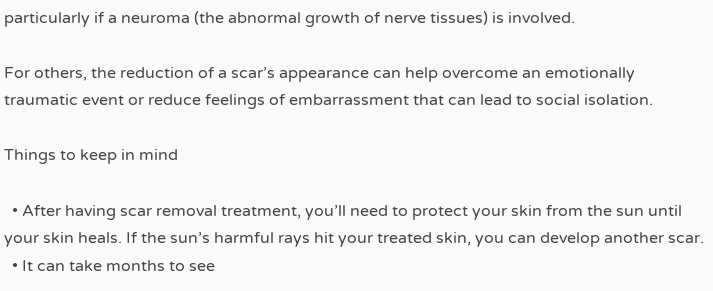particularly if a neuroma (the abnormal growth of nerve tissues) is involved.

For others, the reduction of a scar’s appearance can help overcome an emotionally traumatic event or reduce feelings of embarrassment that can lead to social isolation.

Things to keep in mind

  • After having scar removal treatment, you’ll need to protect your skin from the sun until your skin heals. If the sun’s harmful rays hit your treated skin, you can develop another scar.
  • It can take months to see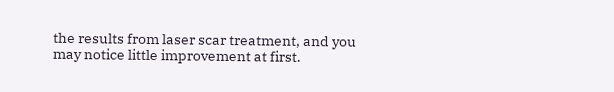the results from laser scar treatment, and you may notice little improvement at first.